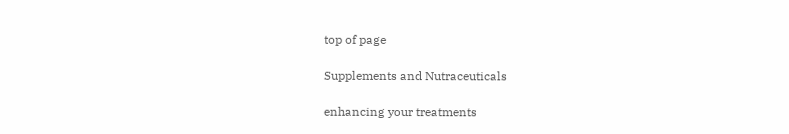top of page

Supplements and Nutraceuticals

enhancing your treatments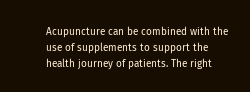Acupuncture can be combined with the use of supplements to support the health journey of patients. The right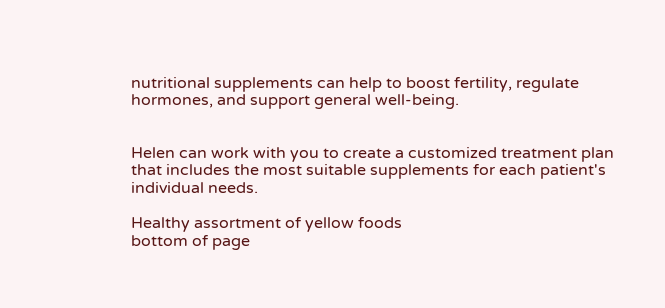nutritional supplements can help to boost fertility, regulate hormones, and support general well-being.


Helen can work with you to create a customized treatment plan that includes the most suitable supplements for each patient's individual needs.

Healthy assortment of yellow foods
bottom of page